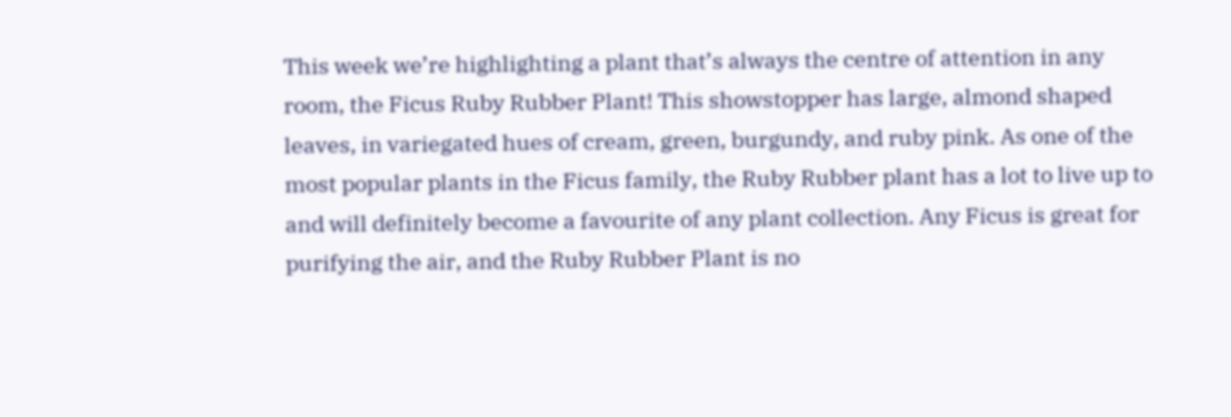This week we’re highlighting a plant that’s always the centre of attention in any room, the Ficus Ruby Rubber Plant! This showstopper has large, almond shaped leaves, in variegated hues of cream, green, burgundy, and ruby pink. As one of the most popular plants in the Ficus family, the Ruby Rubber plant has a lot to live up to and will definitely become a favourite of any plant collection. Any Ficus is great for purifying the air, and the Ruby Rubber Plant is no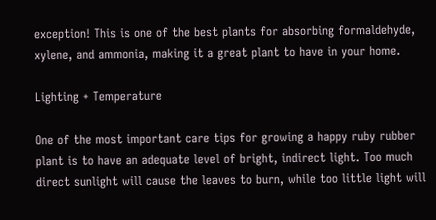exception! This is one of the best plants for absorbing formaldehyde, xylene, and ammonia, making it a great plant to have in your home.

Lighting + Temperature

One of the most important care tips for growing a happy ruby rubber plant is to have an adequate level of bright, indirect light. Too much direct sunlight will cause the leaves to burn, while too little light will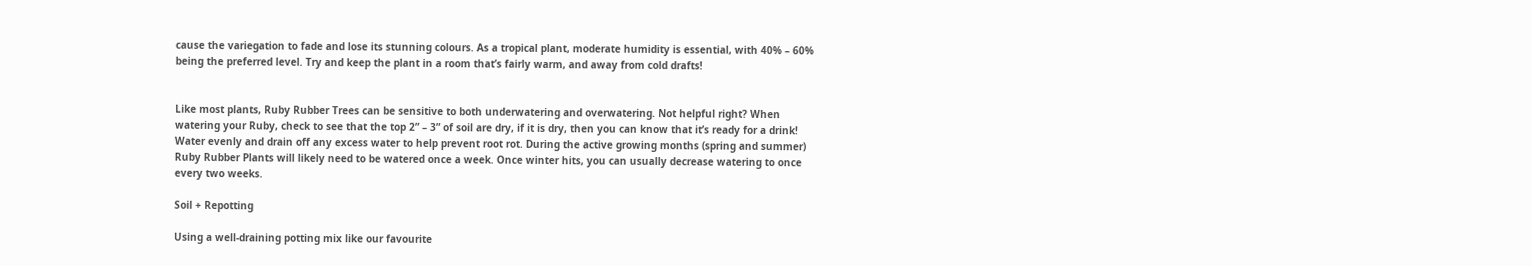cause the variegation to fade and lose its stunning colours. As a tropical plant, moderate humidity is essential, with 40% – 60% being the preferred level. Try and keep the plant in a room that’s fairly warm, and away from cold drafts!


Like most plants, Ruby Rubber Trees can be sensitive to both underwatering and overwatering. Not helpful right? When watering your Ruby, check to see that the top 2” – 3” of soil are dry, if it is dry, then you can know that it’s ready for a drink! Water evenly and drain off any excess water to help prevent root rot. During the active growing months (spring and summer) Ruby Rubber Plants will likely need to be watered once a week. Once winter hits, you can usually decrease watering to once every two weeks.

Soil + Repotting

Using a well-draining potting mix like our favourite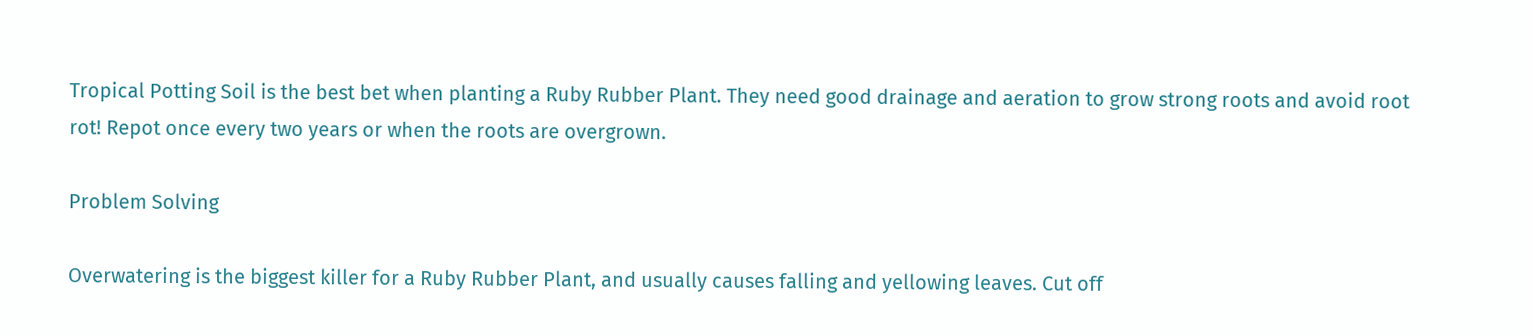Tropical Potting Soil is the best bet when planting a Ruby Rubber Plant. They need good drainage and aeration to grow strong roots and avoid root rot! Repot once every two years or when the roots are overgrown.

Problem Solving

Overwatering is the biggest killer for a Ruby Rubber Plant, and usually causes falling and yellowing leaves. Cut off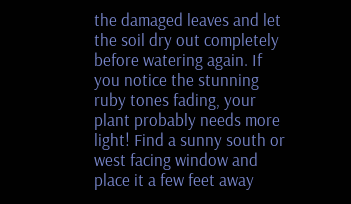the damaged leaves and let the soil dry out completely before watering again. If you notice the stunning ruby tones fading, your plant probably needs more light! Find a sunny south or west facing window and place it a few feet away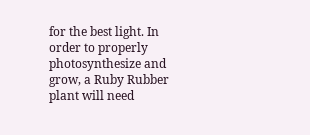for the best light. In order to properly photosynthesize and grow, a Ruby Rubber plant will need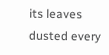its leaves dusted every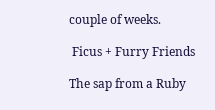couple of weeks.

 Ficus + Furry Friends

The sap from a Ruby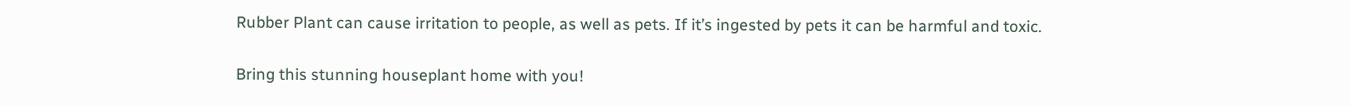Rubber Plant can cause irritation to people, as well as pets. If it’s ingested by pets it can be harmful and toxic.

Bring this stunning houseplant home with you!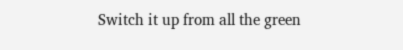Switch it up from all the green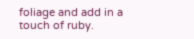foliage and add in a touch of ruby.